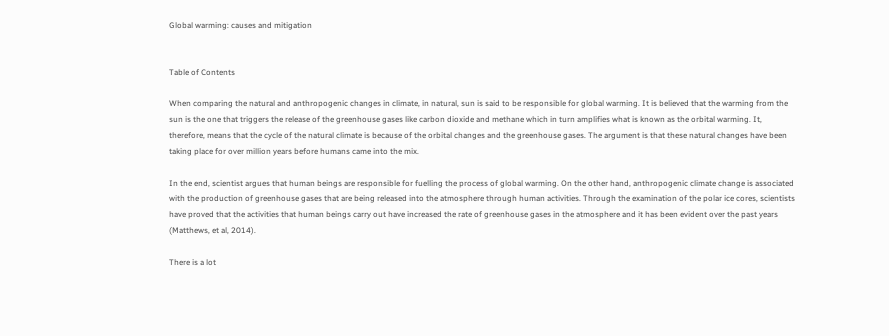Global warming: causes and mitigation


Table of Contents

When comparing the natural and anthropogenic changes in climate, in natural, sun is said to be responsible for global warming. It is believed that the warming from the sun is the one that triggers the release of the greenhouse gases like carbon dioxide and methane which in turn amplifies what is known as the orbital warming. It, therefore, means that the cycle of the natural climate is because of the orbital changes and the greenhouse gases. The argument is that these natural changes have been taking place for over million years before humans came into the mix.

In the end, scientist argues that human beings are responsible for fuelling the process of global warming. On the other hand, anthropogenic climate change is associated with the production of greenhouse gases that are being released into the atmosphere through human activities. Through the examination of the polar ice cores, scientists have proved that the activities that human beings carry out have increased the rate of greenhouse gases in the atmosphere and it has been evident over the past years (Matthews, et al, 2014).

There is a lot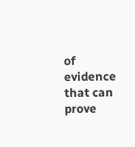of evidence that can prove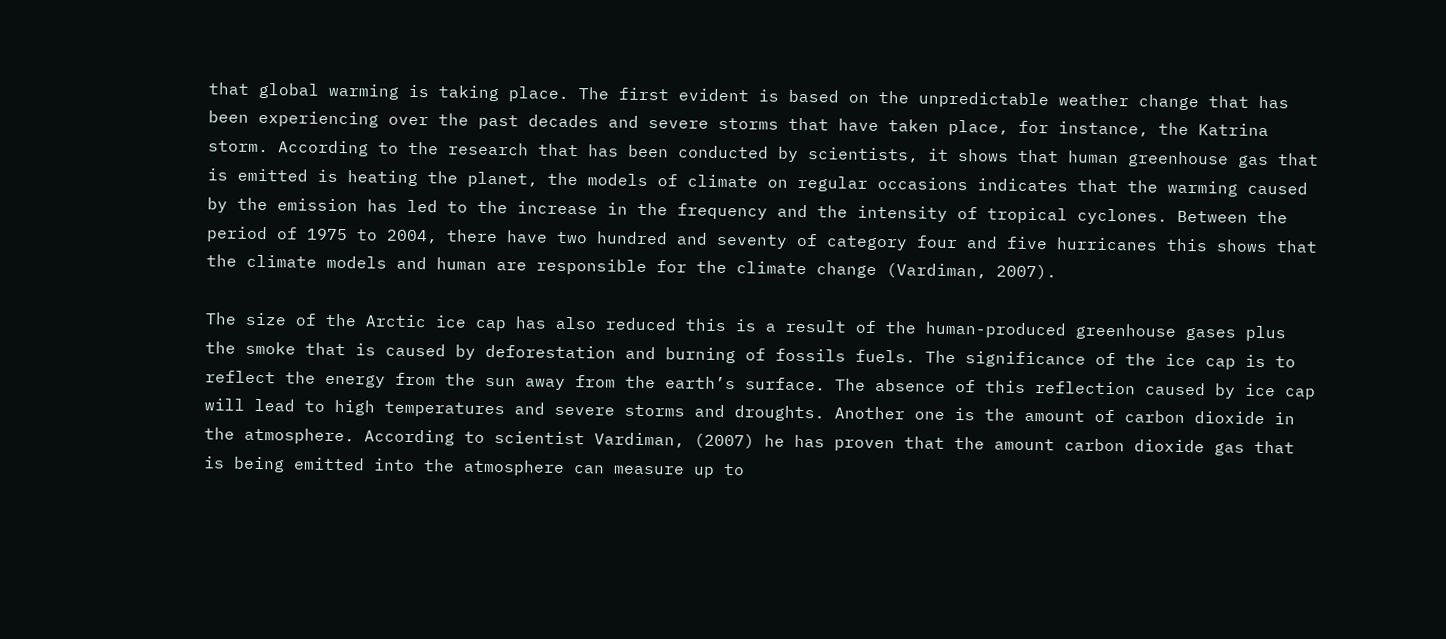that global warming is taking place. The first evident is based on the unpredictable weather change that has been experiencing over the past decades and severe storms that have taken place, for instance, the Katrina storm. According to the research that has been conducted by scientists, it shows that human greenhouse gas that is emitted is heating the planet, the models of climate on regular occasions indicates that the warming caused by the emission has led to the increase in the frequency and the intensity of tropical cyclones. Between the period of 1975 to 2004, there have two hundred and seventy of category four and five hurricanes this shows that the climate models and human are responsible for the climate change (Vardiman, 2007).

The size of the Arctic ice cap has also reduced this is a result of the human-produced greenhouse gases plus the smoke that is caused by deforestation and burning of fossils fuels. The significance of the ice cap is to reflect the energy from the sun away from the earth’s surface. The absence of this reflection caused by ice cap will lead to high temperatures and severe storms and droughts. Another one is the amount of carbon dioxide in the atmosphere. According to scientist Vardiman, (2007) he has proven that the amount carbon dioxide gas that is being emitted into the atmosphere can measure up to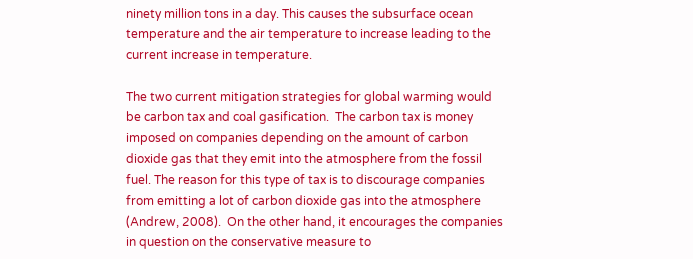ninety million tons in a day. This causes the subsurface ocean temperature and the air temperature to increase leading to the current increase in temperature.

The two current mitigation strategies for global warming would be carbon tax and coal gasification.  The carbon tax is money imposed on companies depending on the amount of carbon dioxide gas that they emit into the atmosphere from the fossil fuel. The reason for this type of tax is to discourage companies from emitting a lot of carbon dioxide gas into the atmosphere (Andrew, 2008).  On the other hand, it encourages the companies in question on the conservative measure to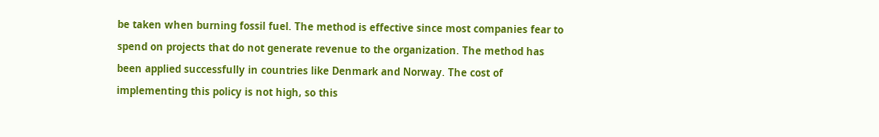be taken when burning fossil fuel. The method is effective since most companies fear to spend on projects that do not generate revenue to the organization. The method has been applied successfully in countries like Denmark and Norway. The cost of implementing this policy is not high, so this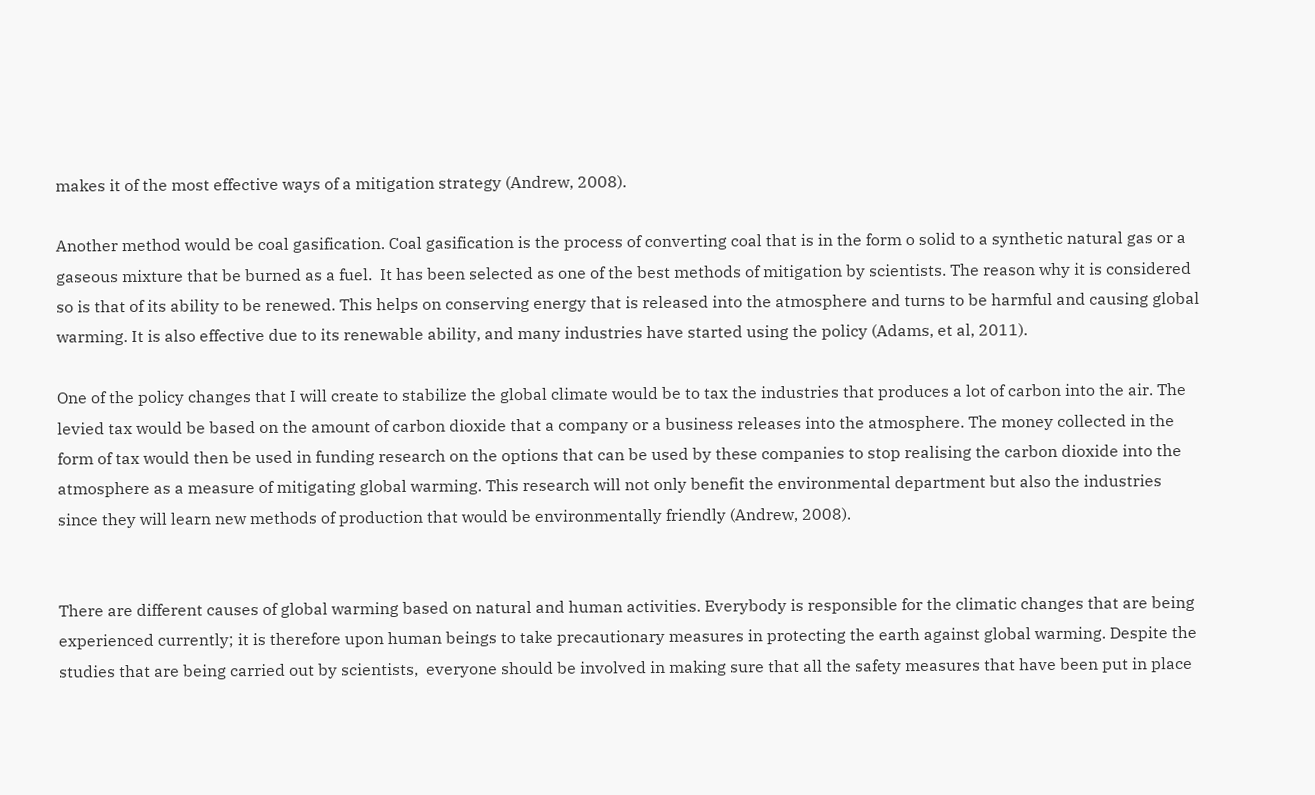makes it of the most effective ways of a mitigation strategy (Andrew, 2008).

Another method would be coal gasification. Coal gasification is the process of converting coal that is in the form o solid to a synthetic natural gas or a gaseous mixture that be burned as a fuel.  It has been selected as one of the best methods of mitigation by scientists. The reason why it is considered so is that of its ability to be renewed. This helps on conserving energy that is released into the atmosphere and turns to be harmful and causing global warming. It is also effective due to its renewable ability, and many industries have started using the policy (Adams, et al, 2011).

One of the policy changes that I will create to stabilize the global climate would be to tax the industries that produces a lot of carbon into the air. The levied tax would be based on the amount of carbon dioxide that a company or a business releases into the atmosphere. The money collected in the form of tax would then be used in funding research on the options that can be used by these companies to stop realising the carbon dioxide into the atmosphere as a measure of mitigating global warming. This research will not only benefit the environmental department but also the industries since they will learn new methods of production that would be environmentally friendly (Andrew, 2008).


There are different causes of global warming based on natural and human activities. Everybody is responsible for the climatic changes that are being experienced currently; it is therefore upon human beings to take precautionary measures in protecting the earth against global warming. Despite the studies that are being carried out by scientists,  everyone should be involved in making sure that all the safety measures that have been put in place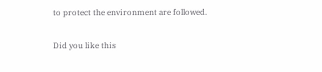to protect the environment are followed.

Did you like this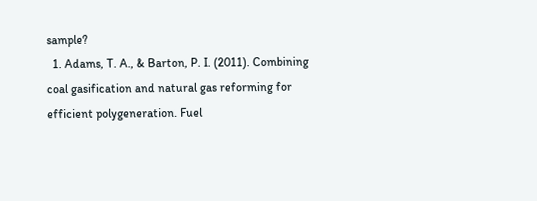sample?
  1. Adams, T. A., & Barton, P. I. (2011). Combining coal gasification and natural gas reforming for efficient polygeneration. Fuel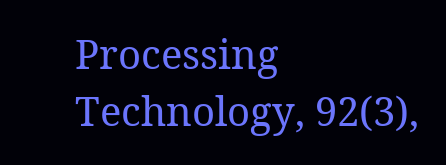Processing Technology, 92(3),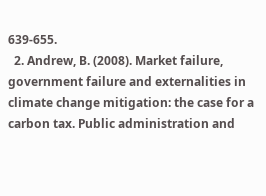639-655.
  2. Andrew, B. (2008). Market failure, government failure and externalities in climate change mitigation: the case for a carbon tax. Public administration and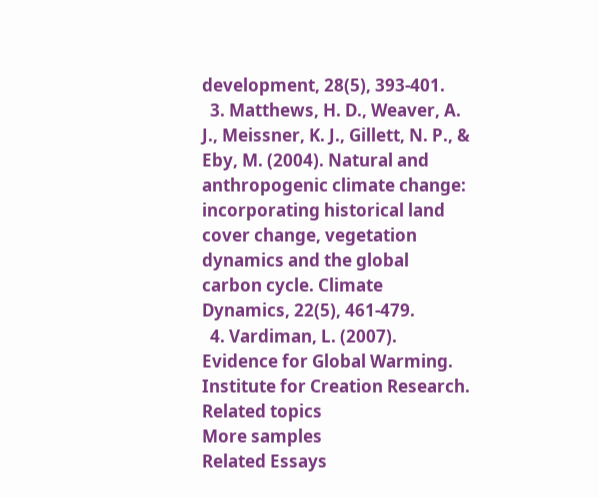development, 28(5), 393-401.
  3. Matthews, H. D., Weaver, A. J., Meissner, K. J., Gillett, N. P., & Eby, M. (2004). Natural and anthropogenic climate change: incorporating historical land cover change, vegetation dynamics and the global carbon cycle. Climate Dynamics, 22(5), 461-479.
  4. Vardiman, L. (2007). Evidence for Global Warming. Institute for Creation Research.
Related topics
More samples
Related Essays